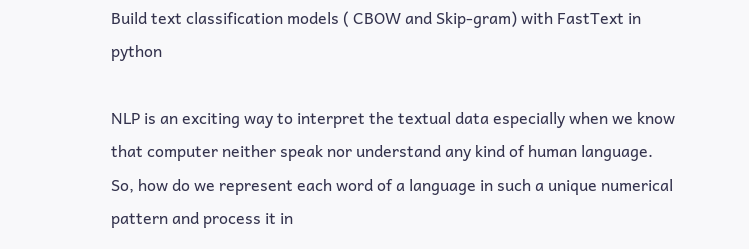Build text classification models ( CBOW and Skip-gram) with FastText in python

NLP is an exciting way to interpret the textual data especially when we know that computer neither speak nor understand any kind of human language. So, how do we represent each word of a language in such a unique numerical pattern and process it in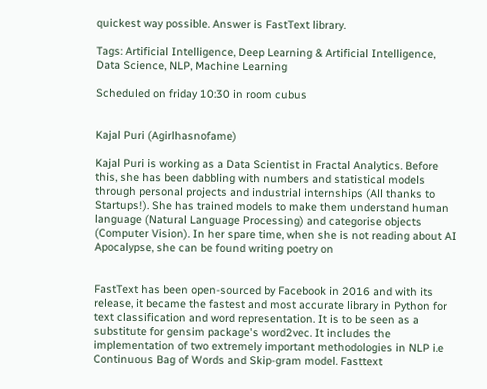quickest way possible. Answer is FastText library.

Tags: Artificial Intelligence, Deep Learning & Artificial Intelligence, Data Science, NLP, Machine Learning

Scheduled on friday 10:30 in room cubus


Kajal Puri (Agirlhasnofame)

Kajal Puri is working as a Data Scientist in Fractal Analytics. Before this, she has been dabbling with numbers and statistical models through personal projects and industrial internships (All thanks to Startups!). She has trained models to make them understand human language (Natural Language Processing) and categorise objects (Computer Vision). In her spare time, when she is not reading about AI Apocalypse, she can be found writing poetry on


FastText has been open-sourced by Facebook in 2016 and with its release, it became the fastest and most accurate library in Python for text classification and word representation. It is to be seen as a substitute for gensim package's word2vec. It includes the implementation of two extremely important methodologies in NLP i.e Continuous Bag of Words and Skip-gram model. Fasttext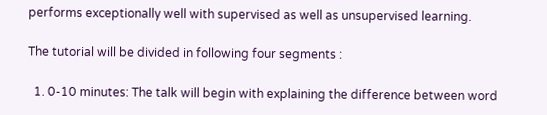performs exceptionally well with supervised as well as unsupervised learning.

The tutorial will be divided in following four segments :

  1. 0-10 minutes: The talk will begin with explaining the difference between word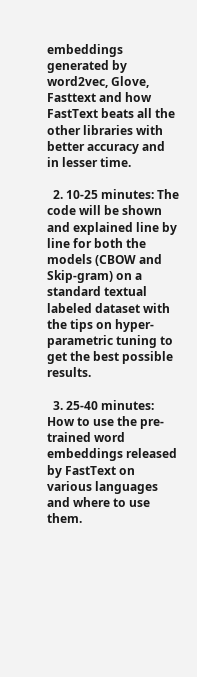embeddings generated by word2vec, Glove, Fasttext and how FastText beats all the other libraries with better accuracy and in lesser time.

  2. 10-25 minutes: The code will be shown and explained line by line for both the models (CBOW and Skip-gram) on a standard textual labeled dataset with the tips on hyper-parametric tuning to get the best possible results.

  3. 25-40 minutes: How to use the pre-trained word embeddings released by FastText on various languages and where to use them.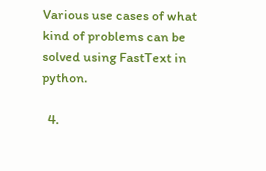Various use cases of what kind of problems can be solved using FastText in python.

  4.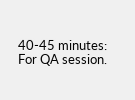40-45 minutes: For QA session.